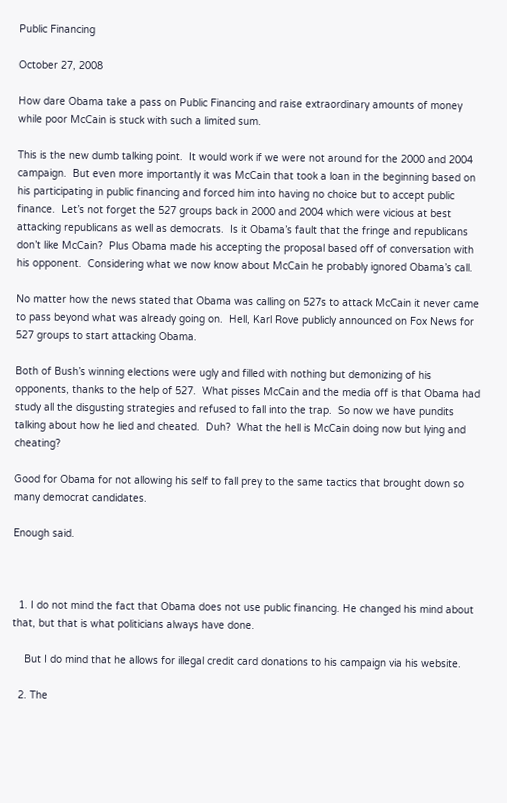Public Financing

October 27, 2008

How dare Obama take a pass on Public Financing and raise extraordinary amounts of money while poor McCain is stuck with such a limited sum.

This is the new dumb talking point.  It would work if we were not around for the 2000 and 2004 campaign.  But even more importantly it was McCain that took a loan in the beginning based on his participating in public financing and forced him into having no choice but to accept public finance.  Let’s not forget the 527 groups back in 2000 and 2004 which were vicious at best attacking republicans as well as democrats.  Is it Obama’s fault that the fringe and republicans don’t like McCain?  Plus Obama made his accepting the proposal based off of conversation with his opponent.  Considering what we now know about McCain he probably ignored Obama’s call.

No matter how the news stated that Obama was calling on 527s to attack McCain it never came to pass beyond what was already going on.  Hell, Karl Rove publicly announced on Fox News for 527 groups to start attacking Obama.

Both of Bush’s winning elections were ugly and filled with nothing but demonizing of his opponents, thanks to the help of 527.  What pisses McCain and the media off is that Obama had study all the disgusting strategies and refused to fall into the trap.  So now we have pundits talking about how he lied and cheated.  Duh?  What the hell is McCain doing now but lying and cheating?

Good for Obama for not allowing his self to fall prey to the same tactics that brought down so many democrat candidates.

Enough said.



  1. I do not mind the fact that Obama does not use public financing. He changed his mind about that, but that is what politicians always have done.

    But I do mind that he allows for illegal credit card donations to his campaign via his website.

  2. The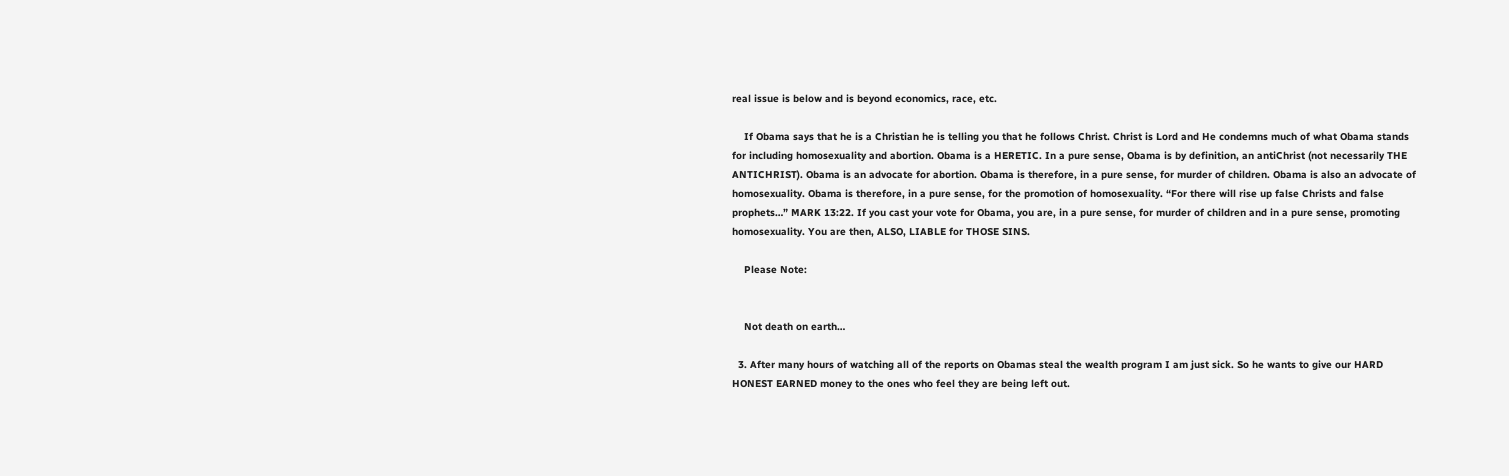real issue is below and is beyond economics, race, etc.

    If Obama says that he is a Christian he is telling you that he follows Christ. Christ is Lord and He condemns much of what Obama stands for including homosexuality and abortion. Obama is a HERETIC. In a pure sense, Obama is by definition, an antiChrist (not necessarily THE ANTICHRIST). Obama is an advocate for abortion. Obama is therefore, in a pure sense, for murder of children. Obama is also an advocate of homosexuality. Obama is therefore, in a pure sense, for the promotion of homosexuality. “For there will rise up false Christs and false prophets…” MARK 13:22. If you cast your vote for Obama, you are, in a pure sense, for murder of children and in a pure sense, promoting homosexuality. You are then, ALSO, LIABLE for THOSE SINS.

    Please Note:


    Not death on earth…

  3. After many hours of watching all of the reports on Obamas steal the wealth program I am just sick. So he wants to give our HARD HONEST EARNED money to the ones who feel they are being left out.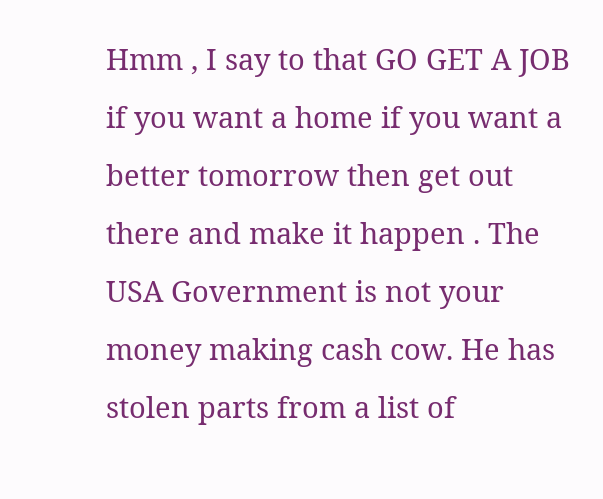Hmm , I say to that GO GET A JOB if you want a home if you want a better tomorrow then get out there and make it happen . The USA Government is not your money making cash cow. He has stolen parts from a list of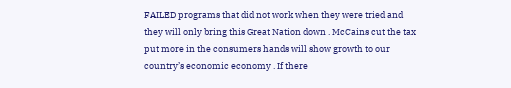FAILED programs that did not work when they were tried and they will only bring this Great Nation down . McCains cut the tax put more in the consumers hands will show growth to our country’s economic economy . If there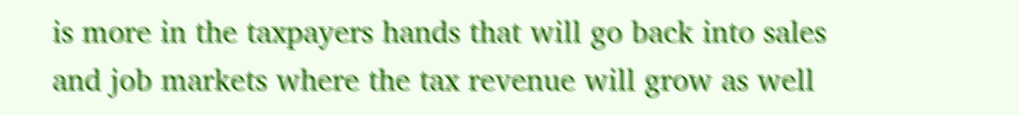is more in the taxpayers hands that will go back into sales and job markets where the tax revenue will grow as well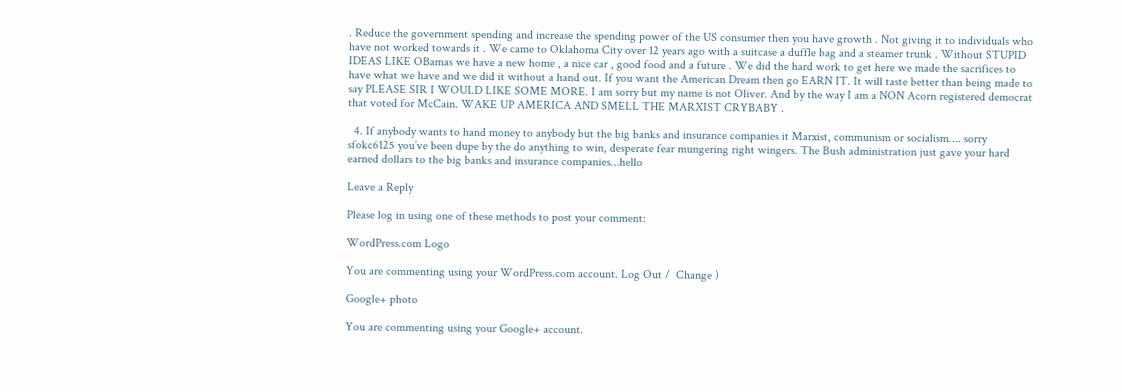. Reduce the government spending and increase the spending power of the US consumer then you have growth . Not giving it to individuals who have not worked towards it . We came to Oklahoma City over 12 years ago with a suitcase a duffle bag and a steamer trunk . Without STUPID IDEAS LIKE OBamas we have a new home , a nice car , good food and a future . We did the hard work to get here we made the sacrifices to have what we have and we did it without a hand out. If you want the American Dream then go EARN IT. It will taste better than being made to say PLEASE SIR I WOULD LIKE SOME MORE. I am sorry but my name is not Oliver. And by the way I am a NON Acorn registered democrat that voted for McCain. WAKE UP AMERICA AND SMELL THE MARXIST CRYBABY .

  4. If anybody wants to hand money to anybody but the big banks and insurance companies it Marxist, communism or socialism…. sorry sfokc6125 you’ve been dupe by the do anything to win, desperate fear mungering right wingers. The Bush administration just gave your hard earned dollars to the big banks and insurance companies…hello

Leave a Reply

Please log in using one of these methods to post your comment:

WordPress.com Logo

You are commenting using your WordPress.com account. Log Out /  Change )

Google+ photo

You are commenting using your Google+ account.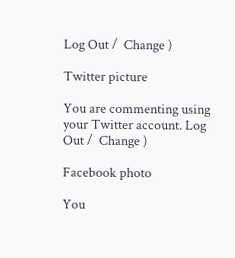Log Out /  Change )

Twitter picture

You are commenting using your Twitter account. Log Out /  Change )

Facebook photo

You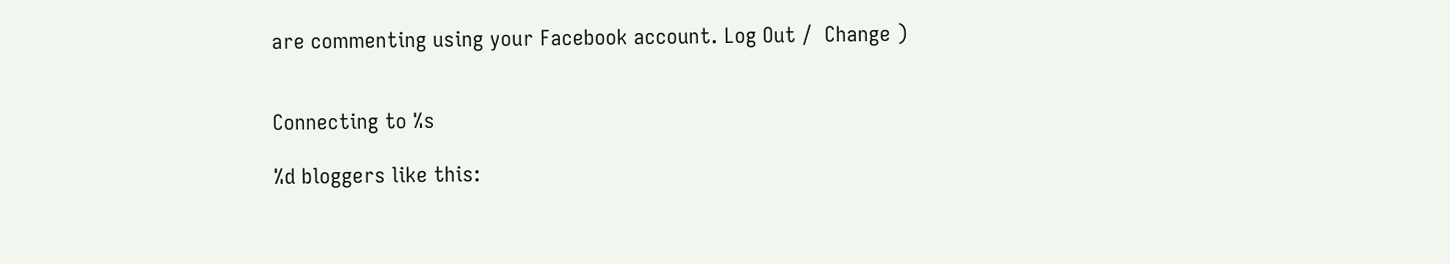are commenting using your Facebook account. Log Out /  Change )


Connecting to %s

%d bloggers like this: